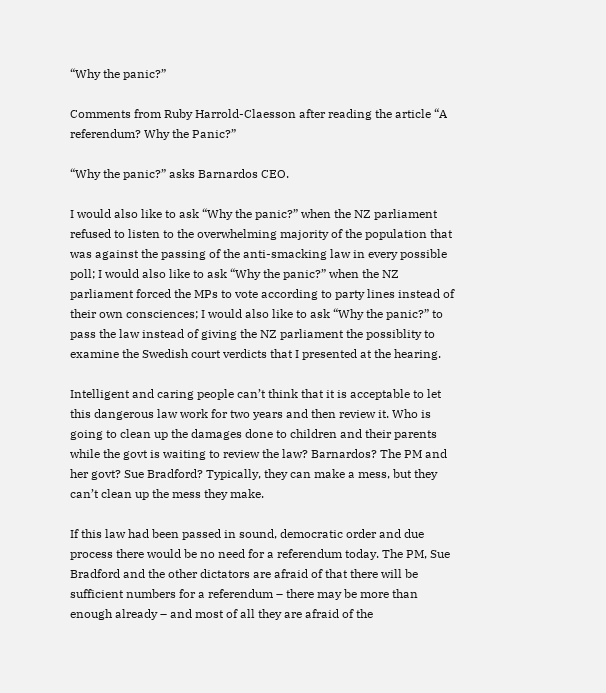“Why the panic?”

Comments from Ruby Harrold-Claesson after reading the article “A referendum? Why the Panic?”

“Why the panic?” asks Barnardos CEO.

I would also like to ask “Why the panic?” when the NZ parliament refused to listen to the overwhelming majority of the population that was against the passing of the anti-smacking law in every possible poll; I would also like to ask “Why the panic?” when the NZ parliament forced the MPs to vote according to party lines instead of their own consciences; I would also like to ask “Why the panic?” to pass the law instead of giving the NZ parliament the possiblity to examine the Swedish court verdicts that I presented at the hearing.

Intelligent and caring people can’t think that it is acceptable to let this dangerous law work for two years and then review it. Who is going to clean up the damages done to children and their parents while the govt is waiting to review the law? Barnardos? The PM and her govt? Sue Bradford? Typically, they can make a mess, but they can’t clean up the mess they make.

If this law had been passed in sound, democratic order and due process there would be no need for a referendum today. The PM, Sue Bradford and the other dictators are afraid of that there will be sufficient numbers for a referendum – there may be more than enough already – and most of all they are afraid of the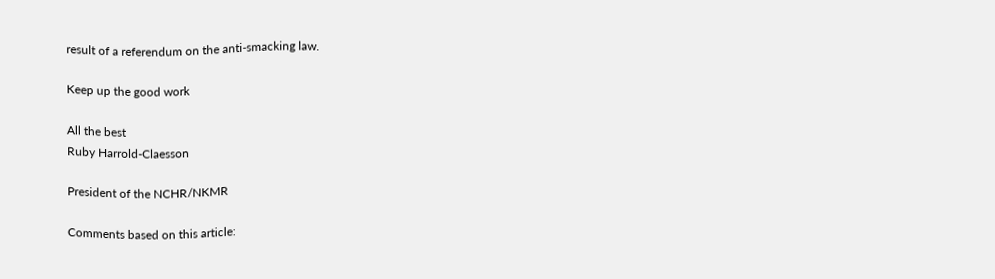result of a referendum on the anti-smacking law.

Keep up the good work

All the best
Ruby Harrold-Claesson

President of the NCHR/NKMR

Comments based on this article: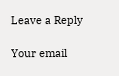Leave a Reply

Your email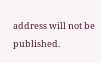address will not be published.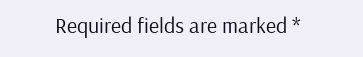Required fields are marked *